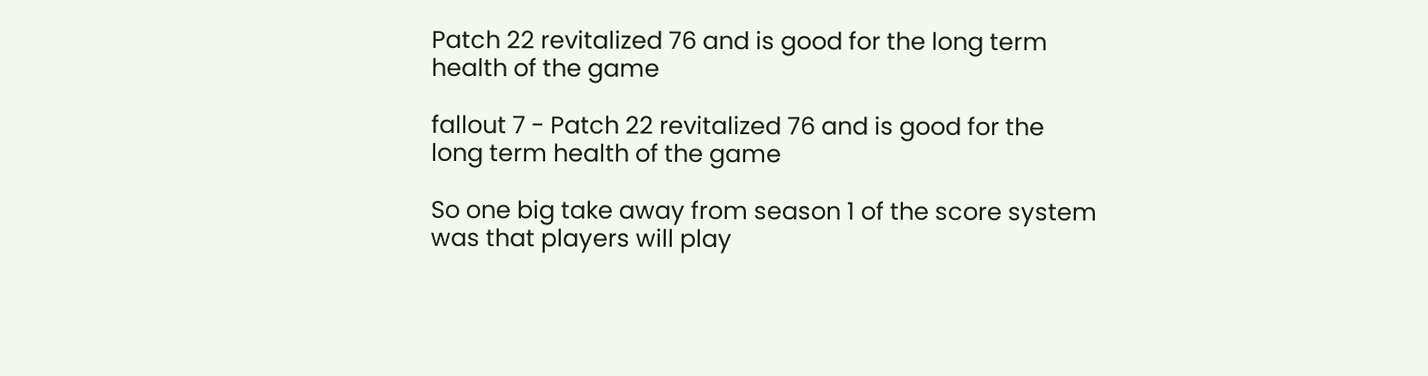Patch 22 revitalized 76 and is good for the long term health of the game

fallout 7 - Patch 22 revitalized 76 and is good for the long term health of the game

So one big take away from season 1 of the score system was that players will play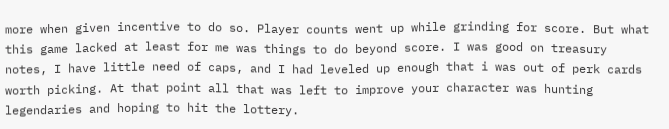more when given incentive to do so. Player counts went up while grinding for score. But what this game lacked at least for me was things to do beyond score. I was good on treasury notes, I have little need of caps, and I had leveled up enough that i was out of perk cards worth picking. At that point all that was left to improve your character was hunting legendaries and hoping to hit the lottery.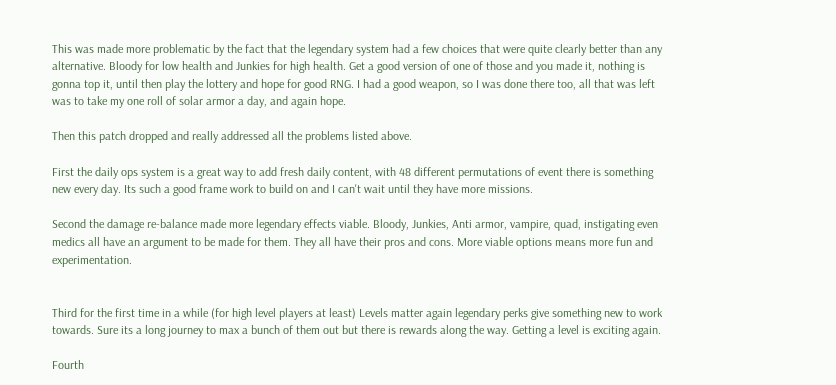This was made more problematic by the fact that the legendary system had a few choices that were quite clearly better than any alternative. Bloody for low health and Junkies for high health. Get a good version of one of those and you made it, nothing is gonna top it, until then play the lottery and hope for good RNG. I had a good weapon, so I was done there too, all that was left was to take my one roll of solar armor a day, and again hope.

Then this patch dropped and really addressed all the problems listed above.

First the daily ops system is a great way to add fresh daily content, with 48 different permutations of event there is something new every day. Its such a good frame work to build on and I can't wait until they have more missions.

Second the damage re-balance made more legendary effects viable. Bloody, Junkies, Anti armor, vampire, quad, instigating even medics all have an argument to be made for them. They all have their pros and cons. More viable options means more fun and experimentation.


Third for the first time in a while (for high level players at least) Levels matter again legendary perks give something new to work towards. Sure its a long journey to max a bunch of them out but there is rewards along the way. Getting a level is exciting again.

Fourth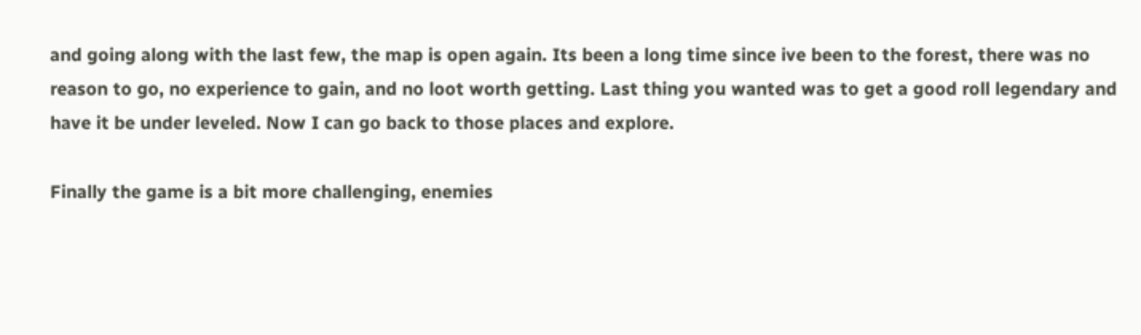and going along with the last few, the map is open again. Its been a long time since ive been to the forest, there was no reason to go, no experience to gain, and no loot worth getting. Last thing you wanted was to get a good roll legendary and have it be under leveled. Now I can go back to those places and explore.

Finally the game is a bit more challenging, enemies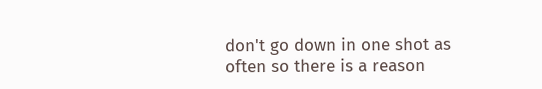don't go down in one shot as often so there is a reason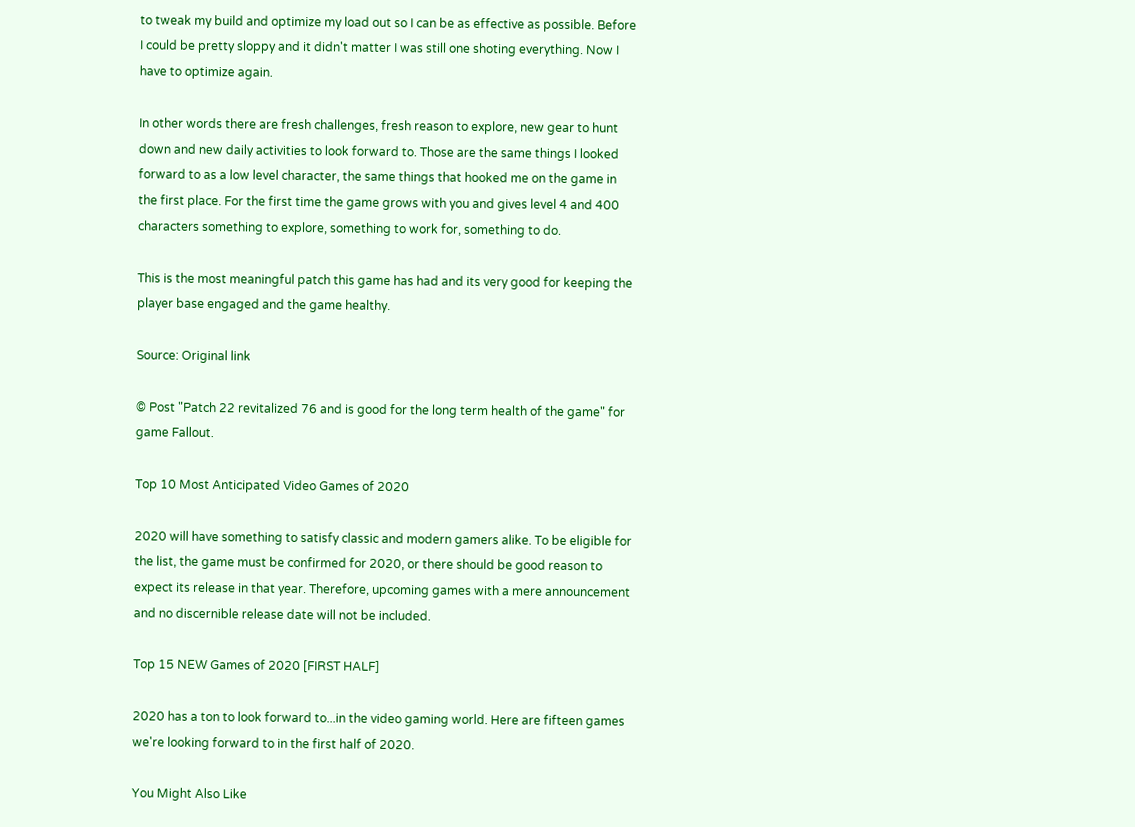to tweak my build and optimize my load out so I can be as effective as possible. Before I could be pretty sloppy and it didn't matter I was still one shoting everything. Now I have to optimize again.

In other words there are fresh challenges, fresh reason to explore, new gear to hunt down and new daily activities to look forward to. Those are the same things I looked forward to as a low level character, the same things that hooked me on the game in the first place. For the first time the game grows with you and gives level 4 and 400 characters something to explore, something to work for, something to do.

This is the most meaningful patch this game has had and its very good for keeping the player base engaged and the game healthy.

Source: Original link

© Post "Patch 22 revitalized 76 and is good for the long term health of the game" for game Fallout.

Top 10 Most Anticipated Video Games of 2020

2020 will have something to satisfy classic and modern gamers alike. To be eligible for the list, the game must be confirmed for 2020, or there should be good reason to expect its release in that year. Therefore, upcoming games with a mere announcement and no discernible release date will not be included.

Top 15 NEW Games of 2020 [FIRST HALF]

2020 has a ton to look forward to...in the video gaming world. Here are fifteen games we're looking forward to in the first half of 2020.

You Might Also Like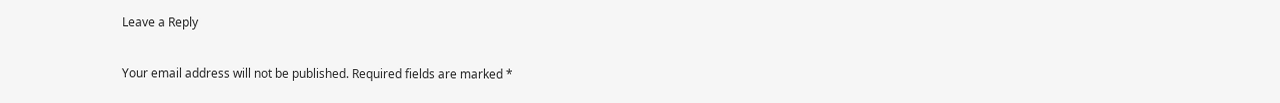Leave a Reply

Your email address will not be published. Required fields are marked *